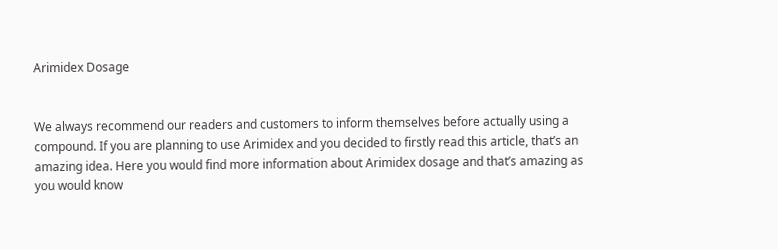Arimidex Dosage


We always recommend our readers and customers to inform themselves before actually using a compound. If you are planning to use Arimidex and you decided to firstly read this article, that’s an amazing idea. Here you would find more information about Arimidex dosage and that’s amazing as you would know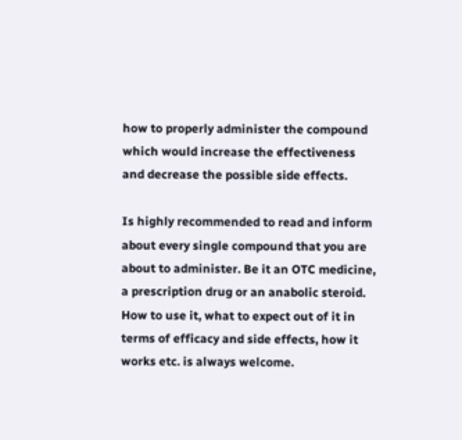how to properly administer the compound which would increase the effectiveness and decrease the possible side effects.

Is highly recommended to read and inform about every single compound that you are about to administer. Be it an OTC medicine, a prescription drug or an anabolic steroid. How to use it, what to expect out of it in terms of efficacy and side effects, how it works etc. is always welcome.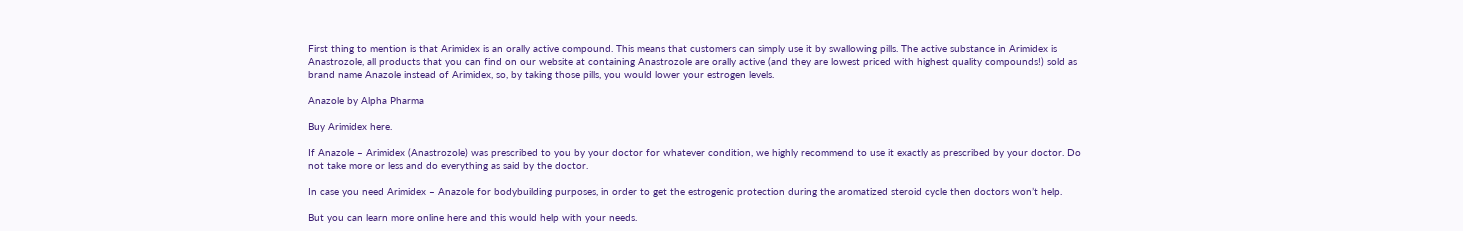First thing to mention is that Arimidex is an orally active compound. This means that customers can simply use it by swallowing pills. The active substance in Arimidex is Anastrozole, all products that you can find on our website at containing Anastrozole are orally active (and they are lowest priced with highest quality compounds!) sold as brand name Anazole instead of Arimidex, so, by taking those pills, you would lower your estrogen levels.

Anazole by Alpha Pharma

Buy Arimidex here.

If Anazole – Arimidex (Anastrozole) was prescribed to you by your doctor for whatever condition, we highly recommend to use it exactly as prescribed by your doctor. Do not take more or less and do everything as said by the doctor.

In case you need Arimidex – Anazole for bodybuilding purposes, in order to get the estrogenic protection during the aromatized steroid cycle then doctors won’t help.

But you can learn more online here and this would help with your needs.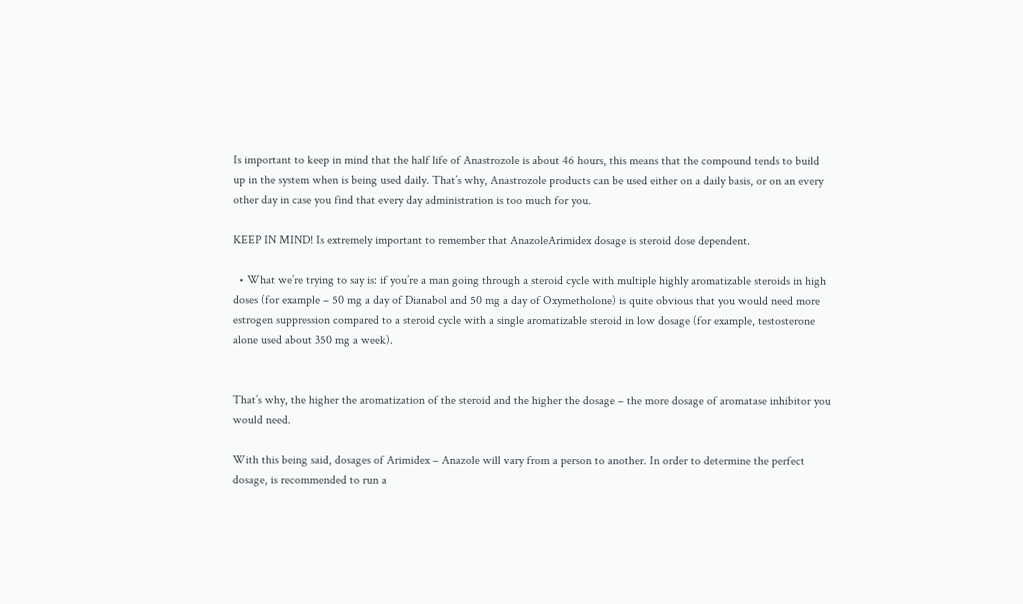Is important to keep in mind that the half life of Anastrozole is about 46 hours, this means that the compound tends to build up in the system when is being used daily. That’s why, Anastrozole products can be used either on a daily basis, or on an every other day in case you find that every day administration is too much for you.

KEEP IN MIND! Is extremely important to remember that AnazoleArimidex dosage is steroid dose dependent.

  • What we’re trying to say is: if you’re a man going through a steroid cycle with multiple highly aromatizable steroids in high doses (for example – 50 mg a day of Dianabol and 50 mg a day of Oxymetholone) is quite obvious that you would need more estrogen suppression compared to a steroid cycle with a single aromatizable steroid in low dosage (for example, testosterone alone used about 350 mg a week).


That’s why, the higher the aromatization of the steroid and the higher the dosage – the more dosage of aromatase inhibitor you would need.

With this being said, dosages of Arimidex – Anazole will vary from a person to another. In order to determine the perfect dosage, is recommended to run a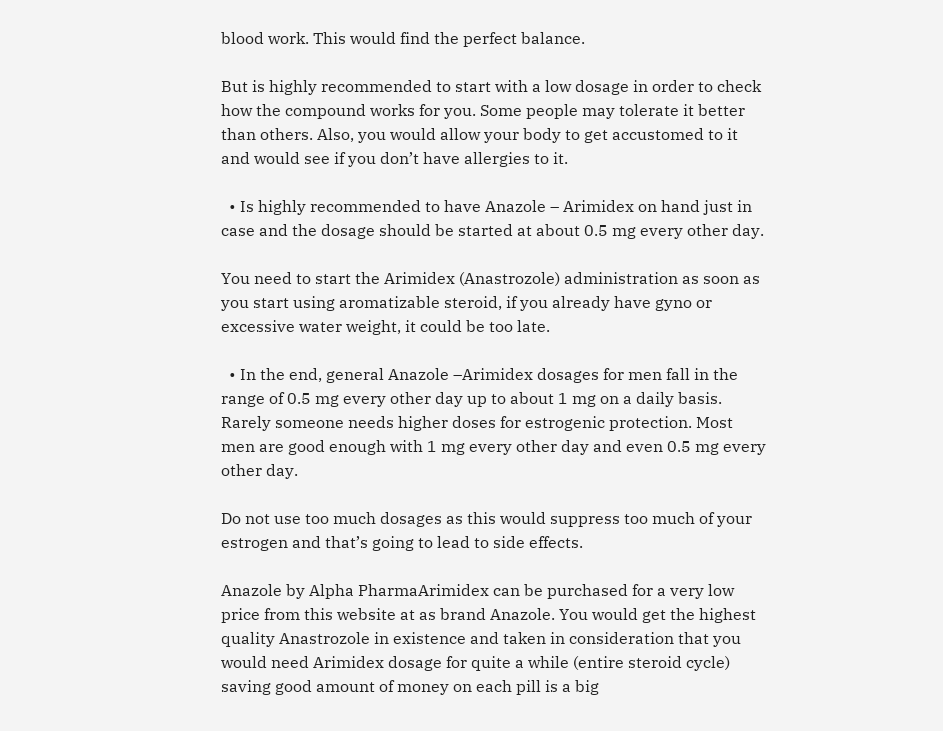blood work. This would find the perfect balance.

But is highly recommended to start with a low dosage in order to check how the compound works for you. Some people may tolerate it better than others. Also, you would allow your body to get accustomed to it and would see if you don’t have allergies to it.

  • Is highly recommended to have Anazole – Arimidex on hand just in case and the dosage should be started at about 0.5 mg every other day.

You need to start the Arimidex (Anastrozole) administration as soon as you start using aromatizable steroid, if you already have gyno or excessive water weight, it could be too late.

  • In the end, general Anazole –Arimidex dosages for men fall in the range of 0.5 mg every other day up to about 1 mg on a daily basis. Rarely someone needs higher doses for estrogenic protection. Most men are good enough with 1 mg every other day and even 0.5 mg every other day.

Do not use too much dosages as this would suppress too much of your estrogen and that’s going to lead to side effects.

Anazole by Alpha PharmaArimidex can be purchased for a very low price from this website at as brand Anazole. You would get the highest quality Anastrozole in existence and taken in consideration that you would need Arimidex dosage for quite a while (entire steroid cycle) saving good amount of money on each pill is a big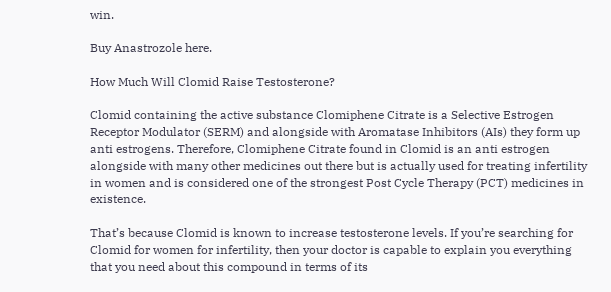win.

Buy Anastrozole here.

How Much Will Clomid Raise Testosterone?

Clomid containing the active substance Clomiphene Citrate is a Selective Estrogen Receptor Modulator (SERM) and alongside with Aromatase Inhibitors (AIs) they form up anti estrogens. Therefore, Clomiphene Citrate found in Clomid is an anti estrogen alongside with many other medicines out there but is actually used for treating infertility in women and is considered one of the strongest Post Cycle Therapy (PCT) medicines in existence.

That’s because Clomid is known to increase testosterone levels. If you’re searching for Clomid for women for infertility, then your doctor is capable to explain you everything that you need about this compound in terms of its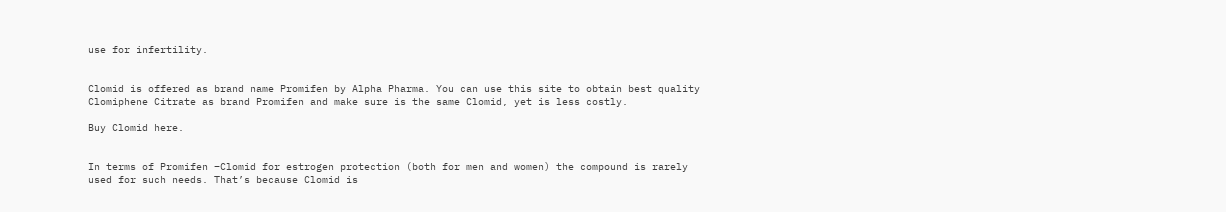use for infertility.


Clomid is offered as brand name Promifen by Alpha Pharma. You can use this site to obtain best quality Clomiphene Citrate as brand Promifen and make sure is the same Clomid, yet is less costly.

Buy Clomid here.


In terms of Promifen –Clomid for estrogen protection (both for men and women) the compound is rarely used for such needs. That’s because Clomid is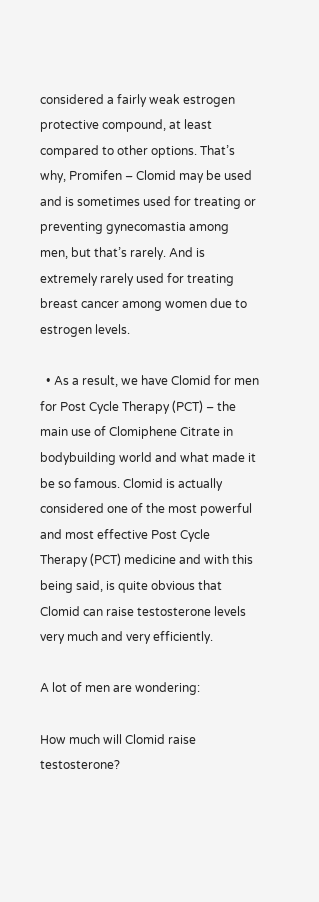considered a fairly weak estrogen protective compound, at least compared to other options. That’s why, Promifen – Clomid may be used and is sometimes used for treating or preventing gynecomastia among men, but that’s rarely. And is extremely rarely used for treating breast cancer among women due to estrogen levels.

  • As a result, we have Clomid for men for Post Cycle Therapy (PCT) – the main use of Clomiphene Citrate in bodybuilding world and what made it be so famous. Clomid is actually considered one of the most powerful and most effective Post Cycle Therapy (PCT) medicine and with this being said, is quite obvious that Clomid can raise testosterone levels very much and very efficiently.

A lot of men are wondering:

How much will Clomid raise testosterone?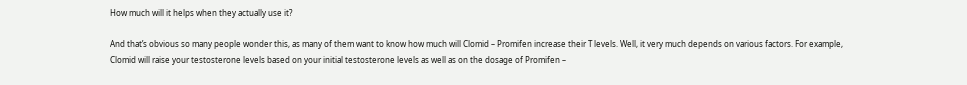How much will it helps when they actually use it?

And that’s obvious so many people wonder this, as many of them want to know how much will Clomid – Promifen increase their T levels. Well, it very much depends on various factors. For example, Clomid will raise your testosterone levels based on your initial testosterone levels as well as on the dosage of Promifen –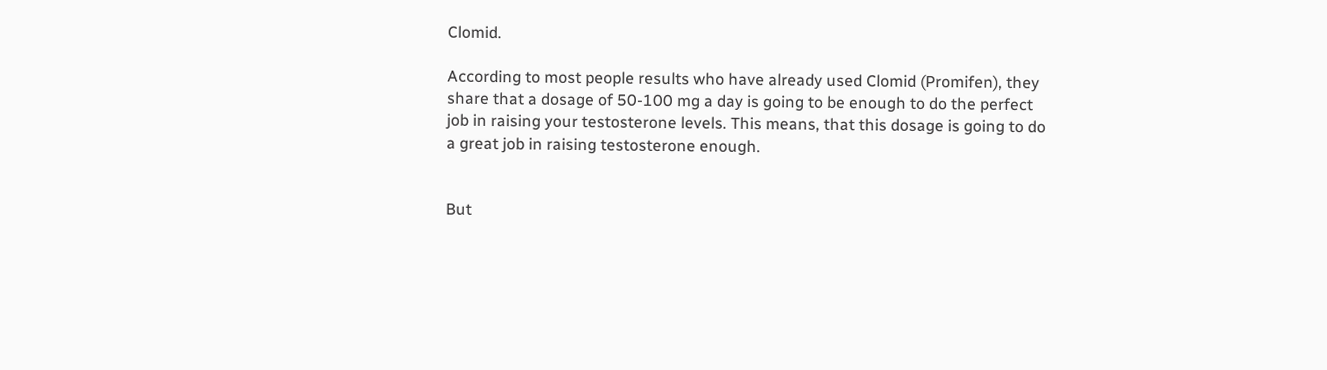Clomid.

According to most people results who have already used Clomid (Promifen), they share that a dosage of 50-100 mg a day is going to be enough to do the perfect job in raising your testosterone levels. This means, that this dosage is going to do a great job in raising testosterone enough.


But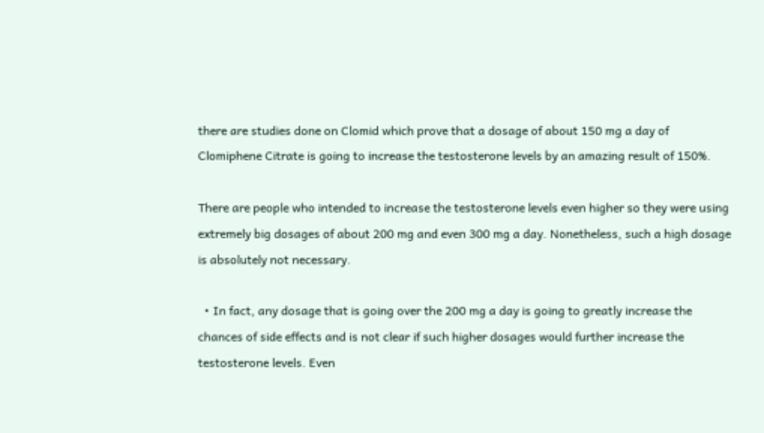there are studies done on Clomid which prove that a dosage of about 150 mg a day of Clomiphene Citrate is going to increase the testosterone levels by an amazing result of 150%.

There are people who intended to increase the testosterone levels even higher so they were using extremely big dosages of about 200 mg and even 300 mg a day. Nonetheless, such a high dosage is absolutely not necessary.

  • In fact, any dosage that is going over the 200 mg a day is going to greatly increase the chances of side effects and is not clear if such higher dosages would further increase the testosterone levels. Even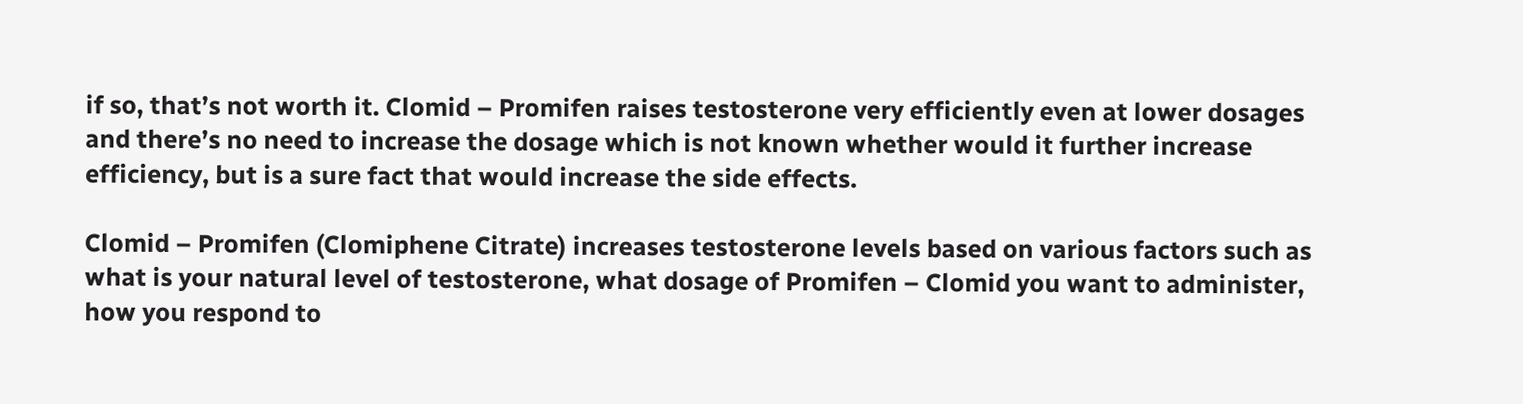if so, that’s not worth it. Clomid – Promifen raises testosterone very efficiently even at lower dosages and there’s no need to increase the dosage which is not known whether would it further increase efficiency, but is a sure fact that would increase the side effects.

Clomid – Promifen (Clomiphene Citrate) increases testosterone levels based on various factors such as what is your natural level of testosterone, what dosage of Promifen – Clomid you want to administer, how you respond to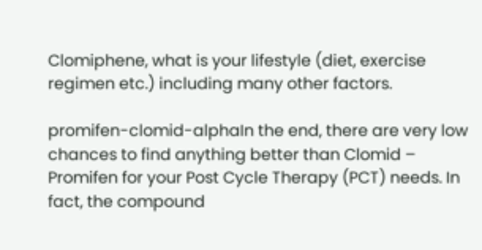Clomiphene, what is your lifestyle (diet, exercise regimen etc.) including many other factors.

promifen-clomid-alphaIn the end, there are very low chances to find anything better than Clomid – Promifen for your Post Cycle Therapy (PCT) needs. In fact, the compound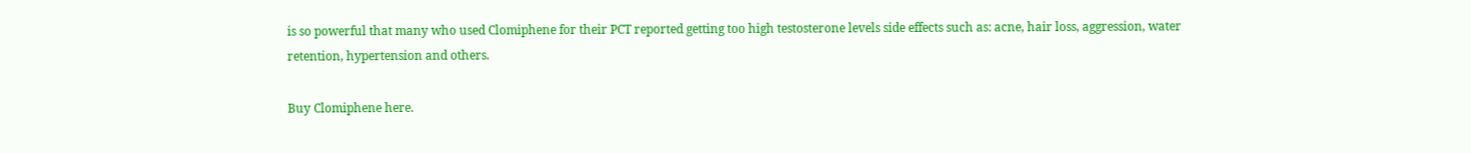is so powerful that many who used Clomiphene for their PCT reported getting too high testosterone levels side effects such as: acne, hair loss, aggression, water retention, hypertension and others.

Buy Clomiphene here.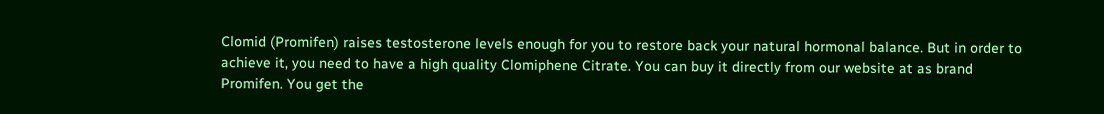Clomid (Promifen) raises testosterone levels enough for you to restore back your natural hormonal balance. But in order to achieve it, you need to have a high quality Clomiphene Citrate. You can buy it directly from our website at as brand Promifen. You get the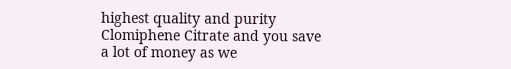highest quality and purity Clomiphene Citrate and you save a lot of money as we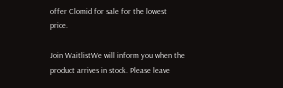offer Clomid for sale for the lowest price.

Join WaitlistWe will inform you when the product arrives in stock. Please leave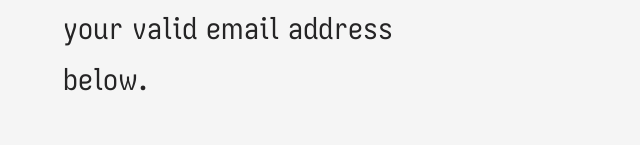your valid email address below.